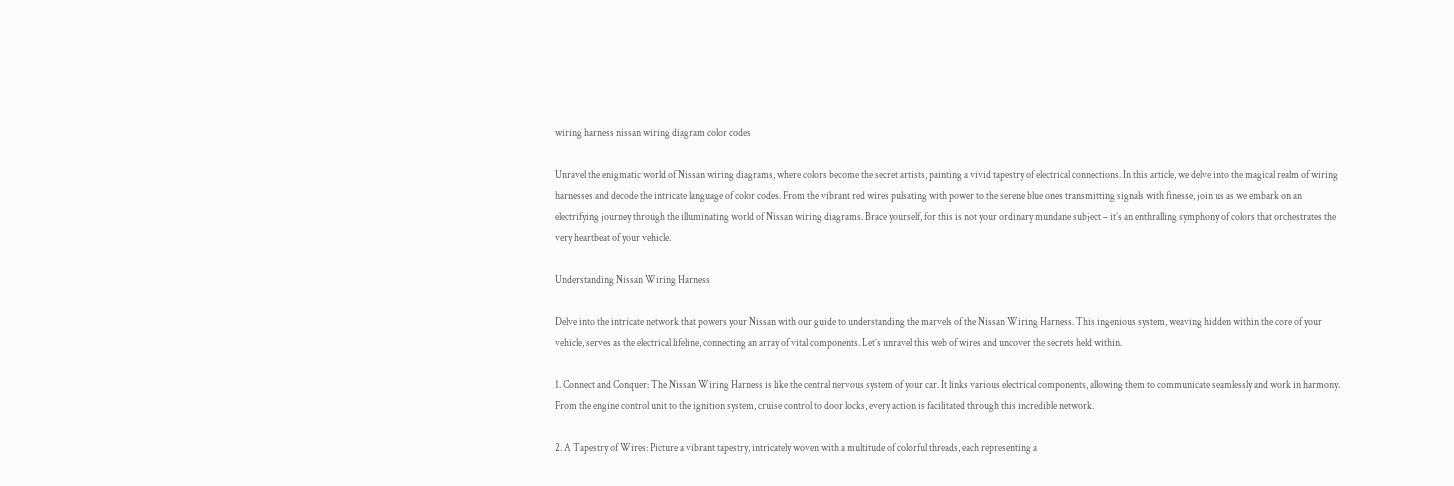wiring harness nissan wiring diagram color codes

Unravel the enigmatic world of Nissan wiring diagrams, where colors become the secret artists, painting a vivid tapestry of electrical connections. In this article, we delve into the magical realm of wiring harnesses and decode the intricate language of color codes. From the vibrant red wires pulsating with power to the serene blue ones transmitting signals with finesse, join us as we embark on an electrifying journey through the illuminating world of Nissan wiring diagrams. Brace yourself, for this is not your ordinary mundane subject – it’s an enthralling symphony of colors that orchestrates the very heartbeat of your vehicle.

Understanding Nissan Wiring Harness

Delve into the intricate network that powers your Nissan with our guide to understanding the marvels of the Nissan Wiring Harness. This ingenious system, weaving hidden within the core of your vehicle, serves as the electrical lifeline, connecting an array of vital components. Let’s unravel this web of wires and uncover the secrets held within.

1. Connect and Conquer: The Nissan Wiring Harness is like the central nervous system of your car. It links various electrical components, allowing them to communicate seamlessly and work in harmony. From the engine control unit to the ignition system, cruise control to door locks, every action is facilitated through this incredible network.

2. A Tapestry of Wires: Picture a vibrant tapestry, intricately woven with a multitude of colorful threads, each representing a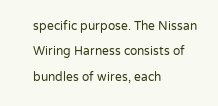specific purpose. The Nissan Wiring Harness consists of bundles of wires, each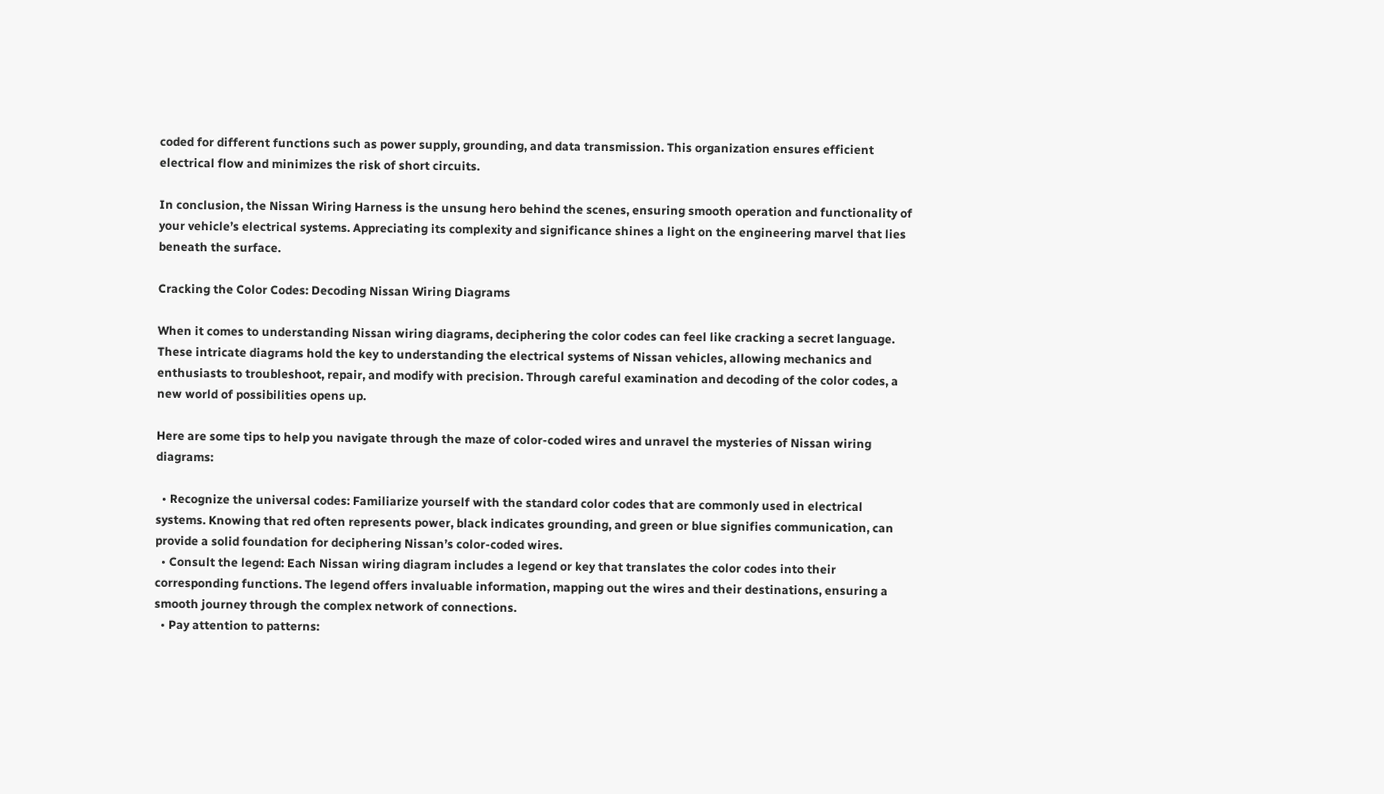coded for different functions such as power supply, grounding, and data transmission. This organization ensures efficient electrical flow and minimizes the risk of short circuits.

In conclusion, the Nissan Wiring Harness is the unsung hero behind the scenes, ensuring smooth operation and functionality of your vehicle’s electrical systems. Appreciating its complexity and significance shines a light on the engineering marvel that lies beneath the surface.

Cracking the Color Codes: Decoding Nissan Wiring Diagrams

When it comes to understanding Nissan wiring diagrams, deciphering the color codes can feel like cracking a secret language. These intricate diagrams hold the key to understanding the electrical systems of Nissan vehicles, allowing mechanics and enthusiasts to troubleshoot, repair, and modify with precision. Through careful examination and decoding of the color codes, a new world of possibilities opens up.

Here are some tips to help you navigate through the maze of color-coded wires and unravel the mysteries of Nissan wiring diagrams:

  • Recognize the universal codes: Familiarize yourself with the standard color codes that are commonly used in electrical systems. Knowing that red often represents power, black indicates grounding, and green or blue signifies communication, can provide a solid foundation for deciphering Nissan’s color-coded wires.
  • Consult the legend: Each Nissan wiring diagram includes a legend or key that translates the color codes into their corresponding functions. The legend offers invaluable information, mapping out the wires and their destinations, ensuring a smooth journey through the complex network of connections.
  • Pay attention to patterns: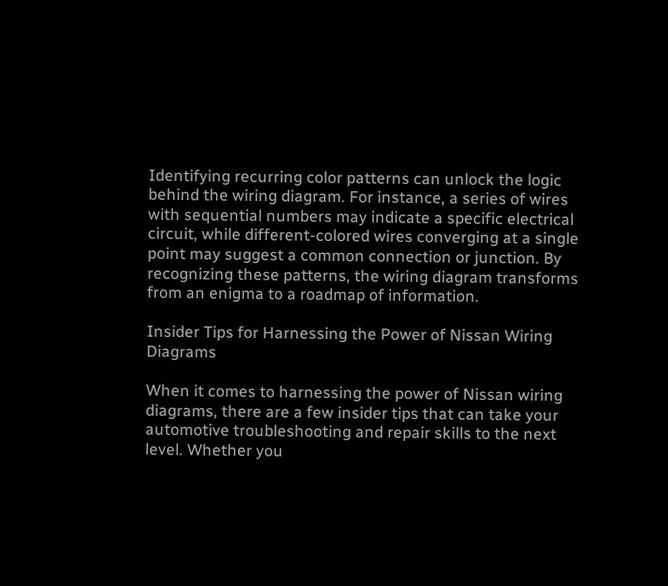Identifying recurring color patterns can unlock the logic behind the wiring diagram. For instance, a series of wires with sequential numbers may indicate a specific electrical circuit, while different-colored wires converging at a single point may suggest a common connection or junction. By recognizing these patterns, the wiring diagram transforms from an enigma to a roadmap of information.

Insider Tips for Harnessing the Power of Nissan Wiring Diagrams

When it comes to harnessing the power of Nissan wiring diagrams, there are a few insider tips that can take your automotive troubleshooting and repair skills to the next level. Whether you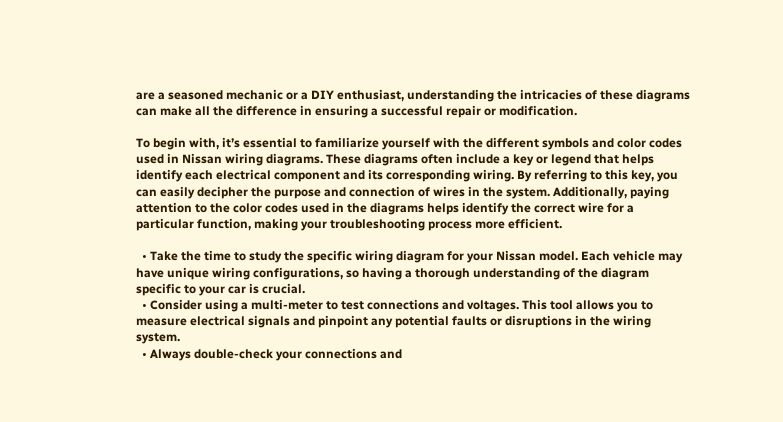are a seasoned mechanic or a DIY enthusiast, understanding the intricacies of these diagrams can make all the difference in ensuring a successful repair or modification.

To begin with, it’s essential to familiarize yourself with the different symbols and color codes used in Nissan wiring diagrams. These diagrams often include a key or legend that helps identify each electrical component and its corresponding wiring. By referring to this key, you can easily decipher the purpose and connection of wires in the system. Additionally, paying attention to the color codes used in the diagrams helps identify the correct wire for a particular function, making your troubleshooting process more efficient.

  • Take the time to study the specific wiring diagram for your Nissan model. Each vehicle may have unique wiring configurations, so having a thorough understanding of the diagram specific to your car is crucial.
  • Consider using a multi-meter to test connections and voltages. This tool allows you to measure electrical signals and pinpoint any potential faults or disruptions in the wiring system.
  • Always double-check your connections and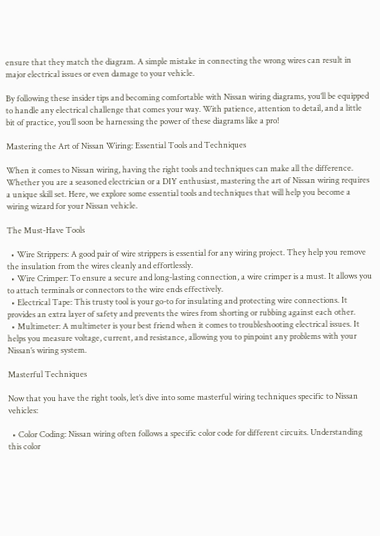ensure that they match the diagram. A simple mistake in connecting the wrong wires can result in major electrical issues or even damage to your vehicle.

By following these insider tips and becoming comfortable with Nissan wiring diagrams, you’ll be equipped to handle any electrical challenge that comes your way. With patience, attention to detail, and a little bit of practice, you’ll soon be harnessing the power of these diagrams like a pro!

Mastering the Art of Nissan Wiring: Essential Tools and Techniques

When it comes to Nissan wiring, having the right tools and techniques can make all the difference. Whether you are a seasoned electrician or a DIY enthusiast, mastering the art of Nissan wiring requires a unique skill set. Here, we explore some essential tools and techniques that will help you become a wiring wizard for your Nissan vehicle.

The Must-Have Tools

  • Wire Strippers: A good pair of wire strippers is essential for any wiring project. They help you remove the insulation from the wires cleanly and effortlessly.
  • Wire Crimper: To ensure a secure and long-lasting connection, a wire crimper is a must. It allows you to attach terminals or connectors to the wire ends effectively.
  • Electrical Tape: This trusty tool is your go-to for insulating and protecting wire connections. It provides an extra layer of safety and prevents the wires from shorting or rubbing against each other.
  • Multimeter: A multimeter is your best friend when it comes to troubleshooting electrical issues. It helps you measure voltage, current, and resistance, allowing you to pinpoint any problems with your Nissan’s wiring system.

Masterful Techniques

Now that you have the right tools, let’s dive into some masterful wiring techniques specific to Nissan vehicles:

  • Color Coding: Nissan wiring often follows a specific color code for different circuits. Understanding this color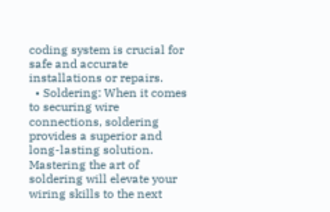coding system is crucial for safe and accurate installations or repairs.
  • Soldering: When it comes to securing wire connections, soldering provides a superior and long-lasting solution. Mastering the art of soldering will elevate your wiring skills to the next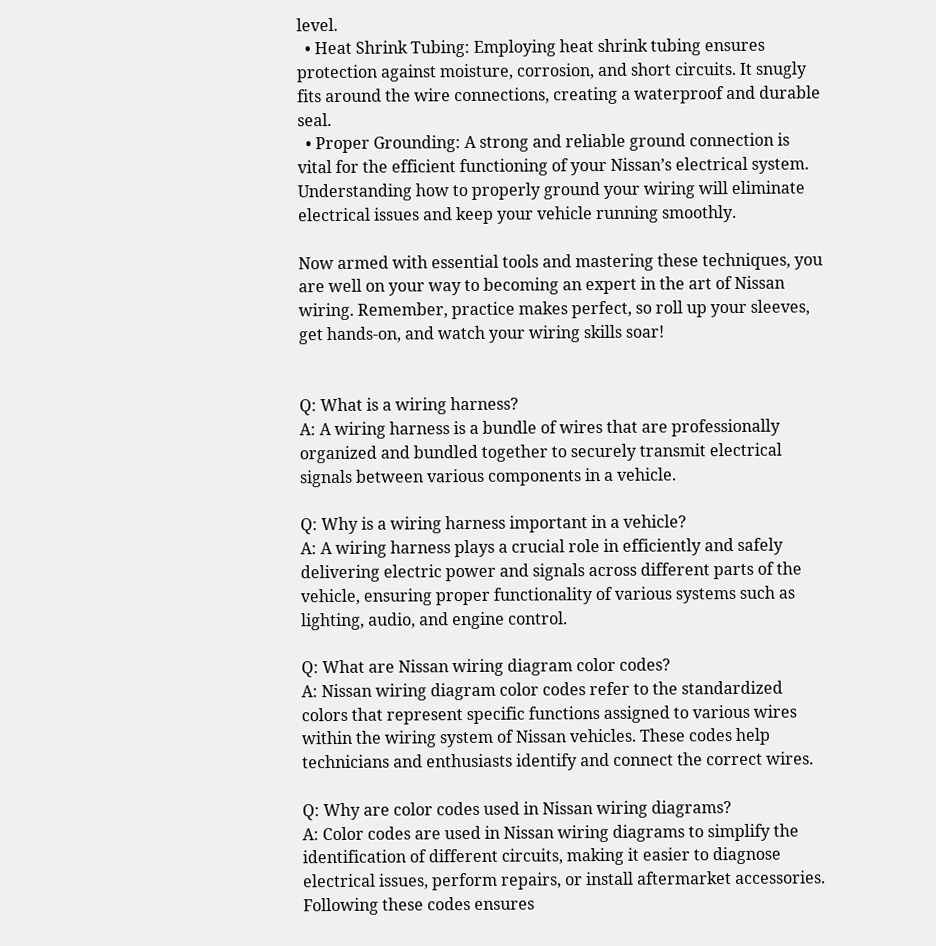level.
  • Heat Shrink Tubing: Employing heat shrink tubing ensures protection against moisture, corrosion, and short circuits. It snugly fits around the wire connections, creating a waterproof and durable seal.
  • Proper Grounding: A strong and reliable ground connection is vital for the efficient functioning of your Nissan’s electrical system. Understanding how to properly ground your wiring will eliminate electrical issues and keep your vehicle running smoothly.

Now armed with essential tools and mastering these techniques, you are well on your way to becoming an expert in the art of Nissan wiring. Remember, practice makes perfect, so roll up your sleeves, get hands-on, and watch your wiring skills soar!


Q: What is a wiring harness?
A: A wiring harness is a bundle of wires that are professionally organized and bundled together to securely transmit electrical signals between various components in a vehicle.

Q: Why is a wiring harness important in a vehicle?
A: A wiring harness plays a crucial role in efficiently and safely delivering electric power and signals across different parts of the vehicle, ensuring proper functionality of various systems such as lighting, audio, and engine control.

Q: What are Nissan wiring diagram color codes?
A: Nissan wiring diagram color codes refer to the standardized colors that represent specific functions assigned to various wires within the wiring system of Nissan vehicles. These codes help technicians and enthusiasts identify and connect the correct wires.

Q: Why are color codes used in Nissan wiring diagrams?
A: Color codes are used in Nissan wiring diagrams to simplify the identification of different circuits, making it easier to diagnose electrical issues, perform repairs, or install aftermarket accessories. Following these codes ensures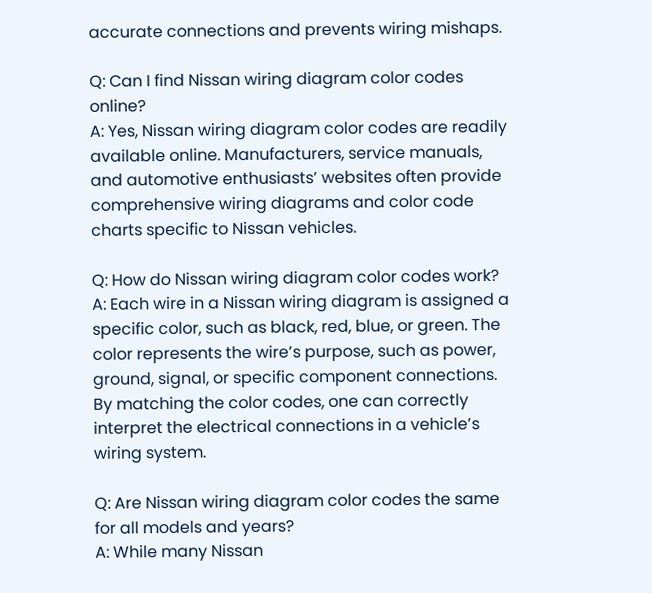accurate connections and prevents wiring mishaps.

Q: Can I find Nissan wiring diagram color codes online?
A: Yes, Nissan wiring diagram color codes are readily available online. Manufacturers, service manuals, and automotive enthusiasts’ websites often provide comprehensive wiring diagrams and color code charts specific to Nissan vehicles.

Q: How do Nissan wiring diagram color codes work?
A: Each wire in a Nissan wiring diagram is assigned a specific color, such as black, red, blue, or green. The color represents the wire’s purpose, such as power, ground, signal, or specific component connections. By matching the color codes, one can correctly interpret the electrical connections in a vehicle’s wiring system.

Q: Are Nissan wiring diagram color codes the same for all models and years?
A: While many Nissan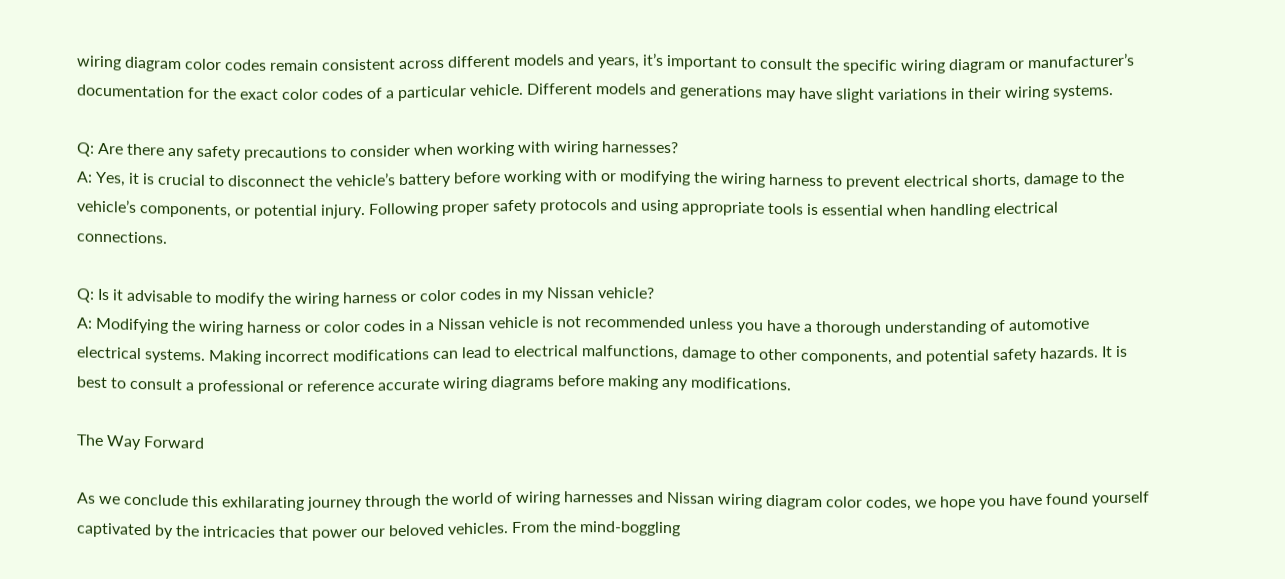wiring diagram color codes remain consistent across different models and years, it’s important to consult the specific wiring diagram or manufacturer’s documentation for the exact color codes of a particular vehicle. Different models and generations may have slight variations in their wiring systems.

Q: Are there any safety precautions to consider when working with wiring harnesses?
A: Yes, it is crucial to disconnect the vehicle’s battery before working with or modifying the wiring harness to prevent electrical shorts, damage to the vehicle’s components, or potential injury. Following proper safety protocols and using appropriate tools is essential when handling electrical connections.

Q: Is it advisable to modify the wiring harness or color codes in my Nissan vehicle?
A: Modifying the wiring harness or color codes in a Nissan vehicle is not recommended unless you have a thorough understanding of automotive electrical systems. Making incorrect modifications can lead to electrical malfunctions, damage to other components, and potential safety hazards. It is best to consult a professional or reference accurate wiring diagrams before making any modifications.

The Way Forward

As we conclude this exhilarating journey through the world of wiring harnesses and Nissan wiring diagram color codes, we hope you have found yourself captivated by the intricacies that power our beloved vehicles. From the mind-boggling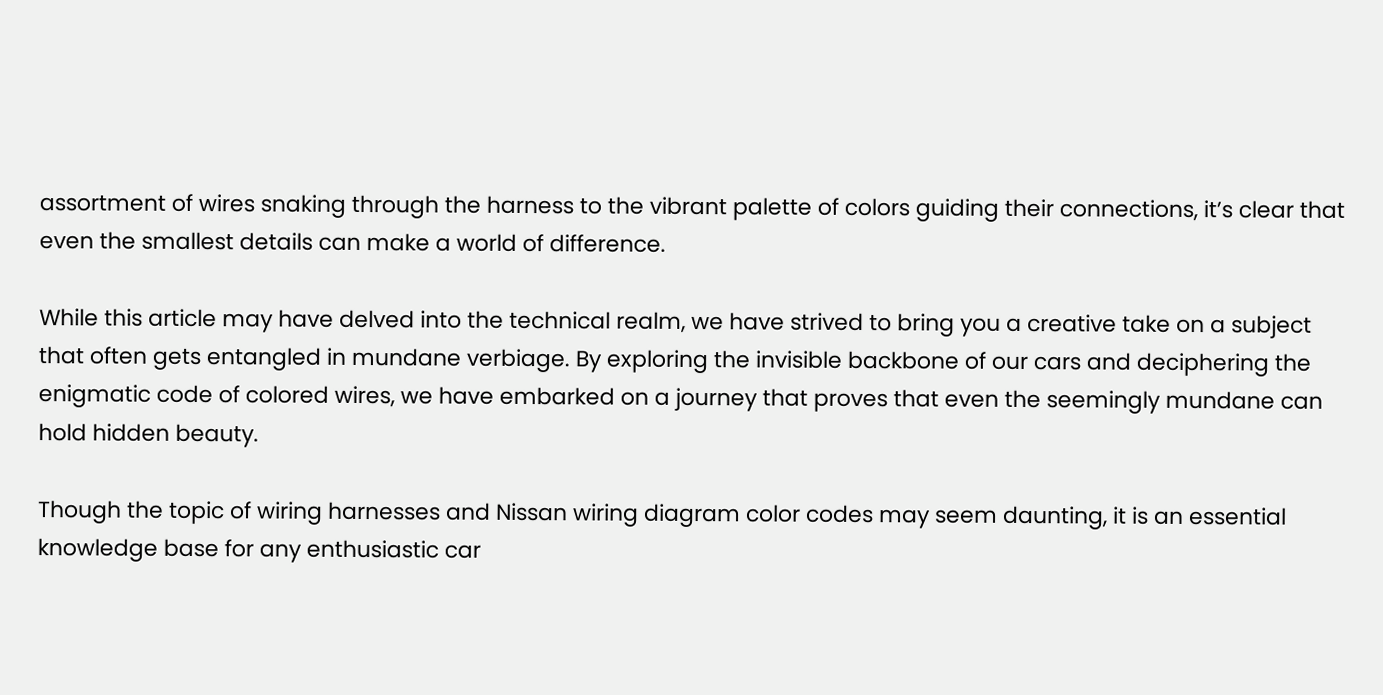assortment of wires snaking through the harness to the vibrant palette of colors guiding their connections, it’s clear that even the smallest details can make a world of difference.

While this article may have delved into the technical realm, we have strived to bring you a creative take on a subject that often gets entangled in mundane verbiage. By exploring the invisible backbone of our cars and deciphering the enigmatic code of colored wires, we have embarked on a journey that proves that even the seemingly mundane can hold hidden beauty.

Though the topic of wiring harnesses and Nissan wiring diagram color codes may seem daunting, it is an essential knowledge base for any enthusiastic car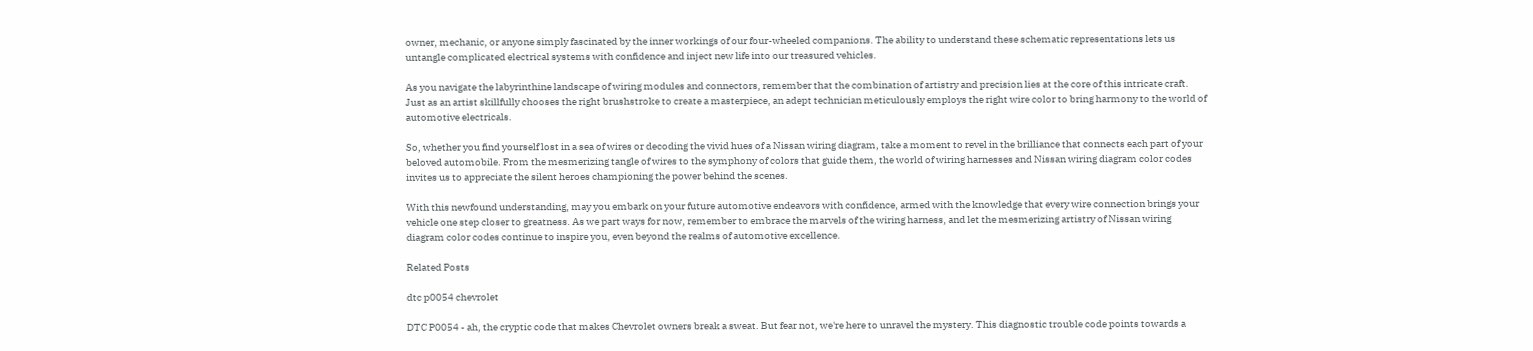owner, mechanic, or anyone simply fascinated by the inner workings of our four-wheeled companions. The ability to understand these schematic representations lets us untangle complicated electrical systems with confidence and inject new life into our treasured vehicles.

As you navigate the labyrinthine landscape of wiring modules and connectors, remember that the combination of artistry and precision lies at the core of this intricate craft. Just as an artist skillfully chooses the right brushstroke to create a masterpiece, an adept technician meticulously employs the right wire color to bring harmony to the world of automotive electricals.

So, whether you find yourself lost in a sea of wires or decoding the vivid hues of a Nissan wiring diagram, take a moment to revel in the brilliance that connects each part of your beloved automobile. From the mesmerizing tangle of wires to the symphony of colors that guide them, the world of wiring harnesses and Nissan wiring diagram color codes invites us to appreciate the silent heroes championing the power behind the scenes.

With this newfound understanding, may you embark on your future automotive endeavors with confidence, armed with the knowledge that every wire connection brings your vehicle one step closer to greatness. As we part ways for now, remember to embrace the marvels of the wiring harness, and let the mesmerizing artistry of Nissan wiring diagram color codes continue to inspire you, even beyond the realms of automotive excellence.

Related Posts

dtc p0054 chevrolet

DTC P0054 - ah, the cryptic code that makes Chevrolet owners break a sweat. But fear not, we're here to unravel the mystery. This diagnostic trouble code points towards a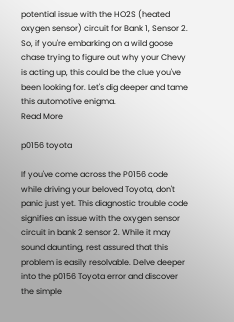potential issue with the HO2S (heated oxygen sensor) circuit for Bank 1, Sensor 2. So, if you're embarking on a wild goose chase trying to figure out why your Chevy is acting up, this could be the clue you've been looking for. Let's dig deeper and tame this automotive enigma.
Read More

p0156 toyota

If you've come across the P0156 code while driving your beloved Toyota, don't panic just yet. This diagnostic trouble code signifies an issue with the oxygen sensor circuit in bank 2 sensor 2. While it may sound daunting, rest assured that this problem is easily resolvable. Delve deeper into the p0156 Toyota error and discover the simple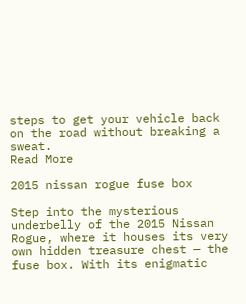steps to get your vehicle back on the road without breaking a sweat.
Read More

2015 nissan rogue fuse box

Step into the mysterious underbelly of the 2015 Nissan Rogue, where it houses its very own hidden treasure chest — the fuse box. With its enigmatic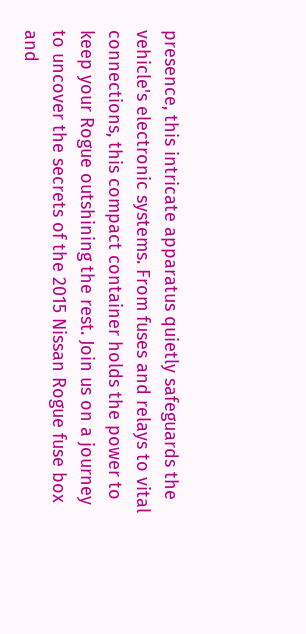presence, this intricate apparatus quietly safeguards the vehicle's electronic systems. From fuses and relays to vital connections, this compact container holds the power to keep your Rogue outshining the rest. Join us on a journey to uncover the secrets of the 2015 Nissan Rogue fuse box and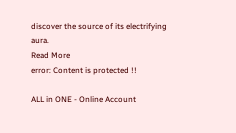discover the source of its electrifying aura.
Read More
error: Content is protected !!

ALL in ONE - Online Account